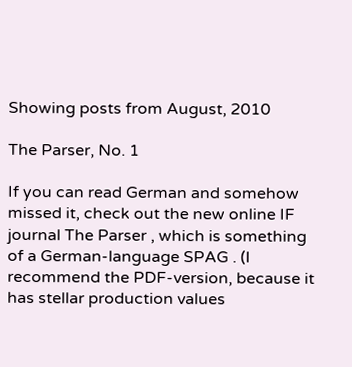Showing posts from August, 2010

The Parser, No. 1

If you can read German and somehow missed it, check out the new online IF journal The Parser , which is something of a German-language SPAG . (I recommend the PDF-version, because it has stellar production values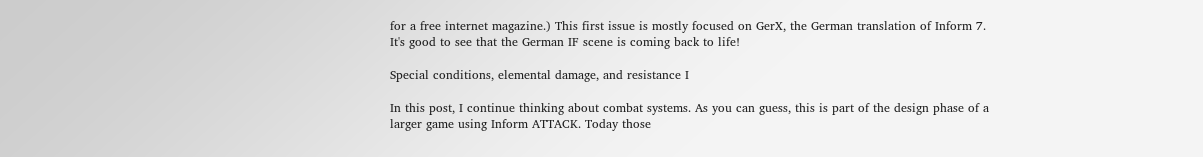for a free internet magazine.) This first issue is mostly focused on GerX, the German translation of Inform 7. It's good to see that the German IF scene is coming back to life!

Special conditions, elemental damage, and resistance I

In this post, I continue thinking about combat systems. As you can guess, this is part of the design phase of a larger game using Inform ATTACK. Today those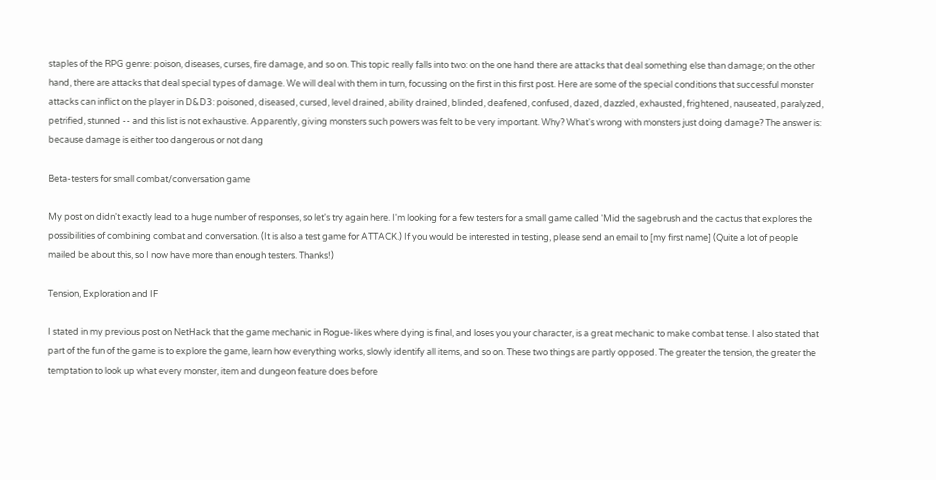staples of the RPG genre: poison, diseases, curses, fire damage, and so on. This topic really falls into two: on the one hand there are attacks that deal something else than damage; on the other hand, there are attacks that deal special types of damage. We will deal with them in turn, focussing on the first in this first post. Here are some of the special conditions that successful monster attacks can inflict on the player in D&D3: poisoned, diseased, cursed, level drained, ability drained, blinded, deafened, confused, dazed, dazzled, exhausted, frightened, nauseated, paralyzed, petrified, stunned -- and this list is not exhaustive. Apparently, giving monsters such powers was felt to be very important. Why? What's wrong with monsters just doing damage? The answer is: because damage is either too dangerous or not dang

Beta-testers for small combat/conversation game

My post on didn't exactly lead to a huge number of responses, so let's try again here. I'm looking for a few testers for a small game called 'Mid the sagebrush and the cactus that explores the possibilities of combining combat and conversation. (It is also a test game for ATTACK.) If you would be interested in testing, please send an email to [my first name] (Quite a lot of people mailed be about this, so I now have more than enough testers. Thanks!)

Tension, Exploration and IF

I stated in my previous post on NetHack that the game mechanic in Rogue-likes where dying is final, and loses you your character, is a great mechanic to make combat tense. I also stated that part of the fun of the game is to explore the game, learn how everything works, slowly identify all items, and so on. These two things are partly opposed. The greater the tension, the greater the temptation to look up what every monster, item and dungeon feature does before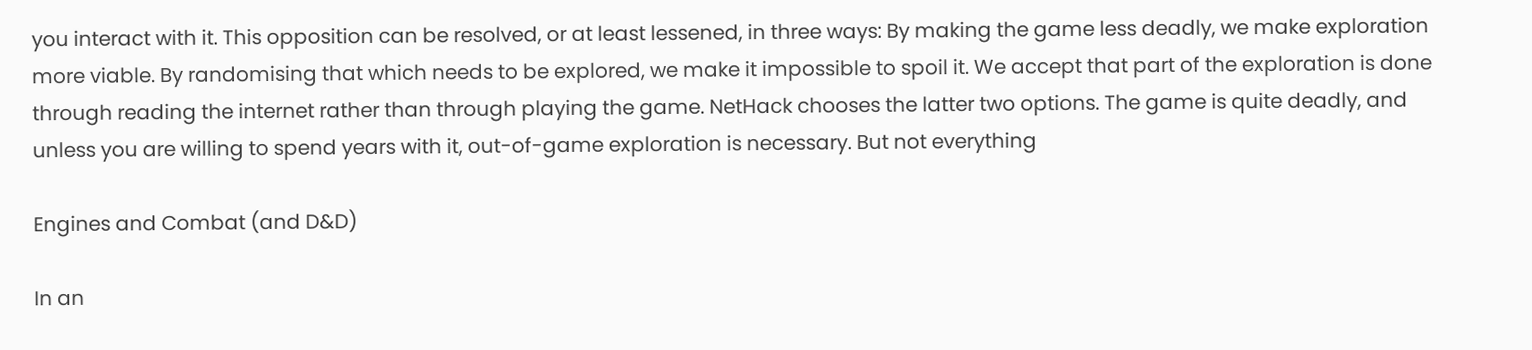you interact with it. This opposition can be resolved, or at least lessened, in three ways: By making the game less deadly, we make exploration more viable. By randomising that which needs to be explored, we make it impossible to spoil it. We accept that part of the exploration is done through reading the internet rather than through playing the game. NetHack chooses the latter two options. The game is quite deadly, and unless you are willing to spend years with it, out-of-game exploration is necessary. But not everything

Engines and Combat (and D&D)

In an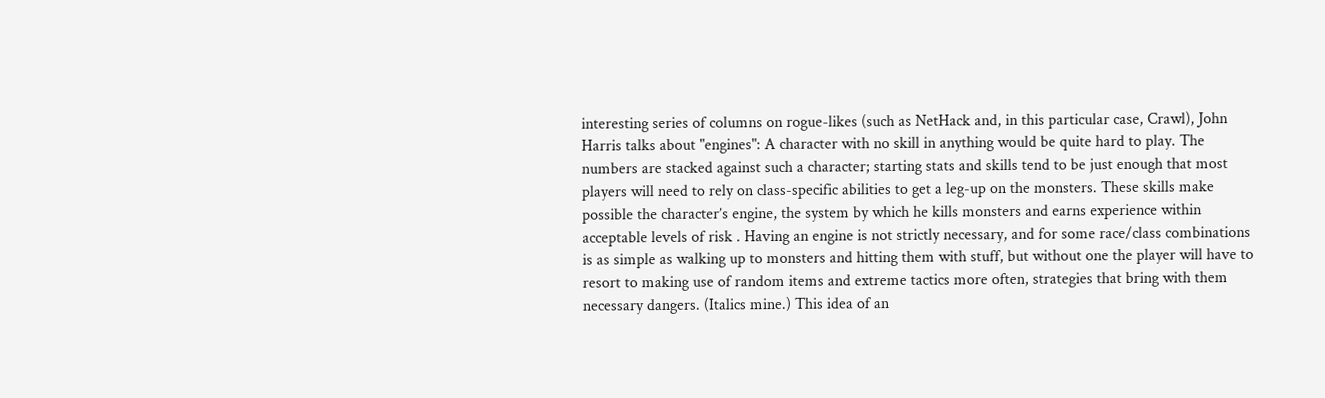interesting series of columns on rogue-likes (such as NetHack and, in this particular case, Crawl), John Harris talks about "engines": A character with no skill in anything would be quite hard to play. The numbers are stacked against such a character; starting stats and skills tend to be just enough that most players will need to rely on class-specific abilities to get a leg-up on the monsters. These skills make possible the character’s engine, the system by which he kills monsters and earns experience within acceptable levels of risk . Having an engine is not strictly necessary, and for some race/class combinations is as simple as walking up to monsters and hitting them with stuff, but without one the player will have to resort to making use of random items and extreme tactics more often, strategies that bring with them necessary dangers. (Italics mine.) This idea of an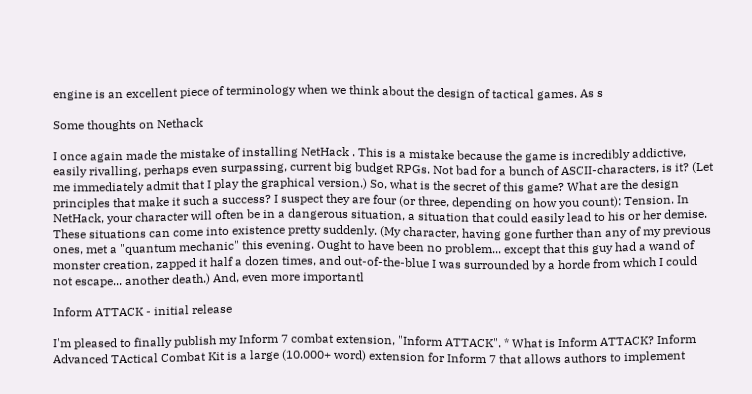engine is an excellent piece of terminology when we think about the design of tactical games. As s

Some thoughts on Nethack

I once again made the mistake of installing NetHack . This is a mistake because the game is incredibly addictive, easily rivalling, perhaps even surpassing, current big budget RPGs. Not bad for a bunch of ASCII-characters, is it? (Let me immediately admit that I play the graphical version.) So, what is the secret of this game? What are the design principles that make it such a success? I suspect they are four (or three, depending on how you count): Tension. In NetHack, your character will often be in a dangerous situation, a situation that could easily lead to his or her demise. These situations can come into existence pretty suddenly. (My character, having gone further than any of my previous ones, met a "quantum mechanic" this evening. Ought to have been no problem... except that this guy had a wand of monster creation, zapped it half a dozen times, and out-of-the-blue I was surrounded by a horde from which I could not escape... another death.) And, even more importantl

Inform ATTACK - initial release

I'm pleased to finally publish my Inform 7 combat extension, "Inform ATTACK". * What is Inform ATTACK? Inform Advanced TActical Combat Kit is a large (10.000+ word) extension for Inform 7 that allows authors to implement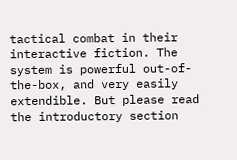tactical combat in their interactive fiction. The system is powerful out-of-the-box, and very easily extendible. But please read the introductory section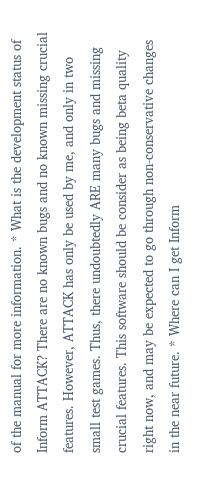of the manual for more information. * What is the development status of Inform ATTACK? There are no known bugs and no known missing crucial features. However, ATTACK has only be used by me, and only in two small test games. Thus, there undoubtedly ARE many bugs and missing crucial features. This software should be consider as being beta quality right now, and may be expected to go through non-conservative changes in the near future. * Where can I get Inform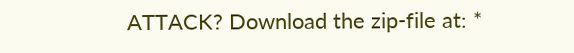ATTACK? Download the zip-file at: *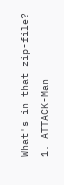What's in that zip-file? 1. ATTACK-Man